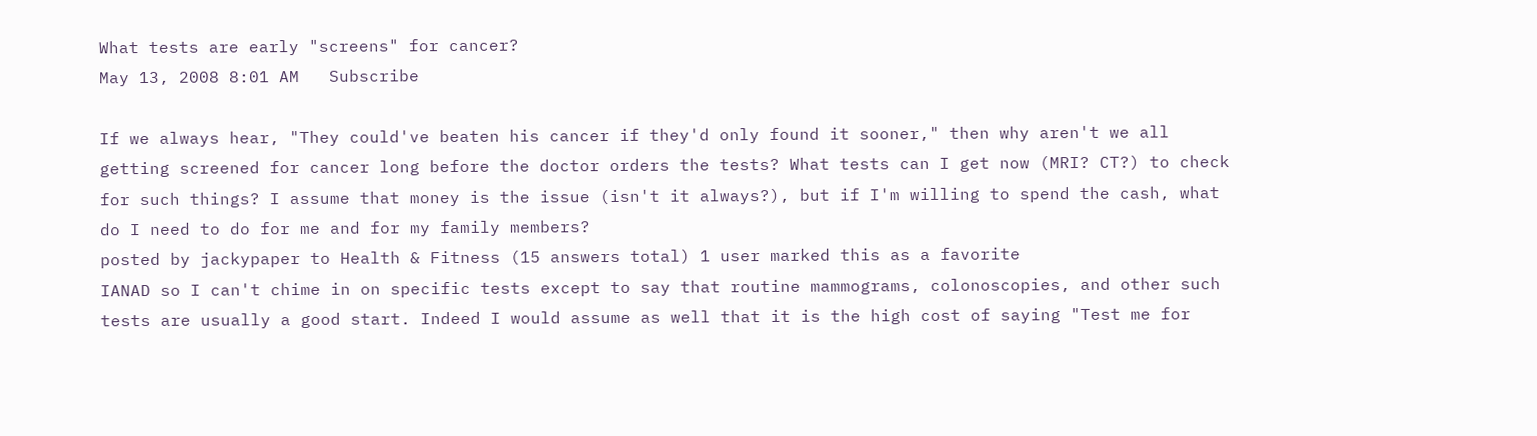What tests are early "screens" for cancer?
May 13, 2008 8:01 AM   Subscribe

If we always hear, "They could've beaten his cancer if they'd only found it sooner," then why aren't we all getting screened for cancer long before the doctor orders the tests? What tests can I get now (MRI? CT?) to check for such things? I assume that money is the issue (isn't it always?), but if I'm willing to spend the cash, what do I need to do for me and for my family members?
posted by jackypaper to Health & Fitness (15 answers total) 1 user marked this as a favorite
IANAD so I can't chime in on specific tests except to say that routine mammograms, colonoscopies, and other such tests are usually a good start. Indeed I would assume as well that it is the high cost of saying "Test me for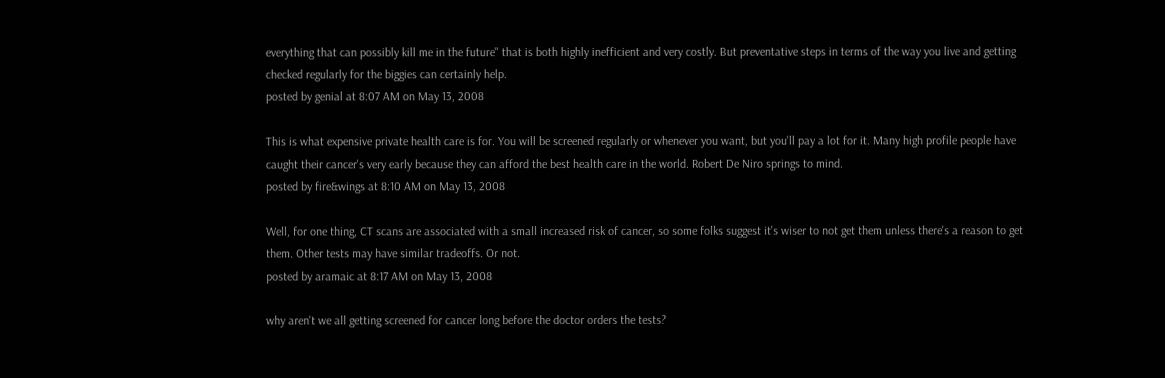everything that can possibly kill me in the future" that is both highly inefficient and very costly. But preventative steps in terms of the way you live and getting checked regularly for the biggies can certainly help.
posted by genial at 8:07 AM on May 13, 2008

This is what expensive private health care is for. You will be screened regularly or whenever you want, but you'll pay a lot for it. Many high profile people have caught their cancer's very early because they can afford the best health care in the world. Robert De Niro springs to mind.
posted by fire&wings at 8:10 AM on May 13, 2008

Well, for one thing, CT scans are associated with a small increased risk of cancer, so some folks suggest it's wiser to not get them unless there's a reason to get them. Other tests may have similar tradeoffs. Or not.
posted by aramaic at 8:17 AM on May 13, 2008

why aren't we all getting screened for cancer long before the doctor orders the tests?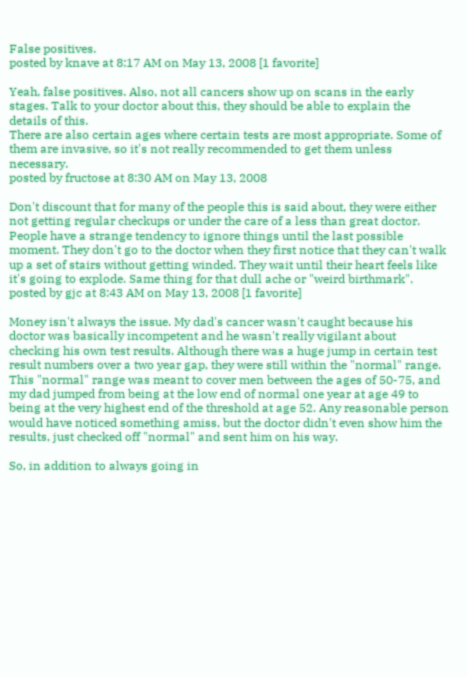False positives.
posted by knave at 8:17 AM on May 13, 2008 [1 favorite]

Yeah, false positives. Also, not all cancers show up on scans in the early stages. Talk to your doctor about this, they should be able to explain the details of this.
There are also certain ages where certain tests are most appropriate. Some of them are invasive, so it's not really recommended to get them unless necessary.
posted by fructose at 8:30 AM on May 13, 2008

Don't discount that for many of the people this is said about, they were either not getting regular checkups or under the care of a less than great doctor. People have a strange tendency to ignore things until the last possible moment. They don't go to the doctor when they first notice that they can't walk up a set of stairs without getting winded. They wait until their heart feels like it's going to explode. Same thing for that dull ache or "weird birthmark".
posted by gjc at 8:43 AM on May 13, 2008 [1 favorite]

Money isn't always the issue. My dad's cancer wasn't caught because his doctor was basically incompetent and he wasn't really vigilant about checking his own test results. Although there was a huge jump in certain test result numbers over a two year gap, they were still within the "normal" range. This "normal" range was meant to cover men between the ages of 50-75, and my dad jumped from being at the low end of normal one year at age 49 to being at the very highest end of the threshold at age 52. Any reasonable person would have noticed something amiss, but the doctor didn't even show him the results, just checked off "normal" and sent him on his way.

So, in addition to always going in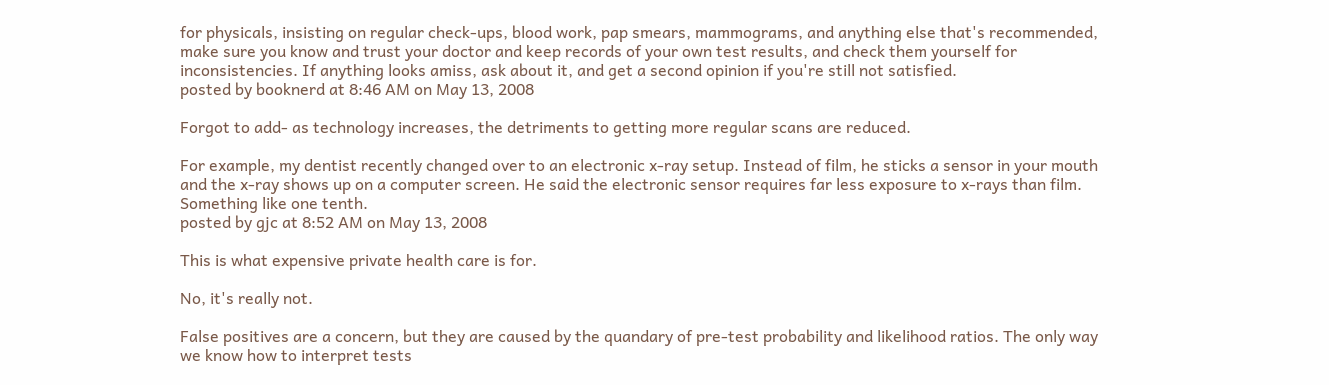for physicals, insisting on regular check-ups, blood work, pap smears, mammograms, and anything else that's recommended, make sure you know and trust your doctor and keep records of your own test results, and check them yourself for inconsistencies. If anything looks amiss, ask about it, and get a second opinion if you're still not satisfied.
posted by booknerd at 8:46 AM on May 13, 2008

Forgot to add- as technology increases, the detriments to getting more regular scans are reduced.

For example, my dentist recently changed over to an electronic x-ray setup. Instead of film, he sticks a sensor in your mouth and the x-ray shows up on a computer screen. He said the electronic sensor requires far less exposure to x-rays than film. Something like one tenth.
posted by gjc at 8:52 AM on May 13, 2008

This is what expensive private health care is for.

No, it's really not.

False positives are a concern, but they are caused by the quandary of pre-test probability and likelihood ratios. The only way we know how to interpret tests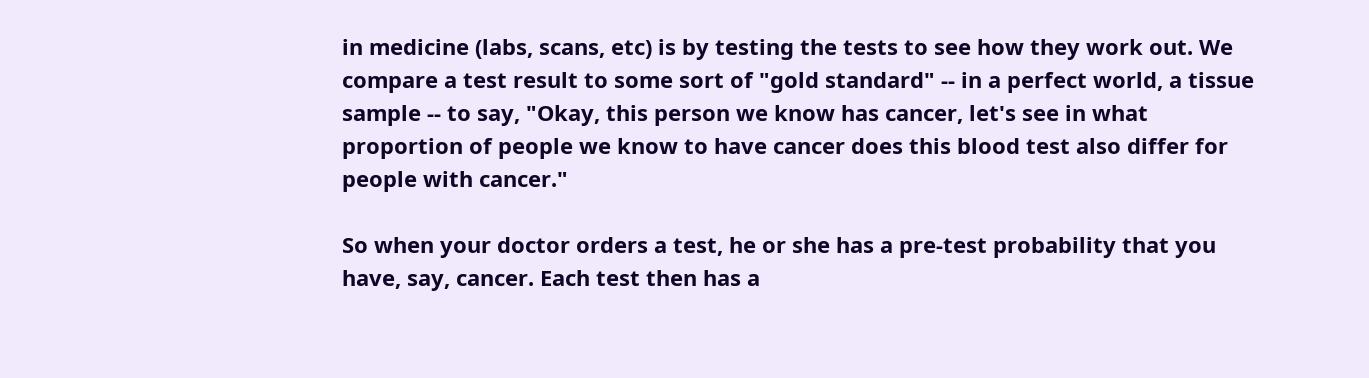in medicine (labs, scans, etc) is by testing the tests to see how they work out. We compare a test result to some sort of "gold standard" -- in a perfect world, a tissue sample -- to say, "Okay, this person we know has cancer, let's see in what proportion of people we know to have cancer does this blood test also differ for people with cancer."

So when your doctor orders a test, he or she has a pre-test probability that you have, say, cancer. Each test then has a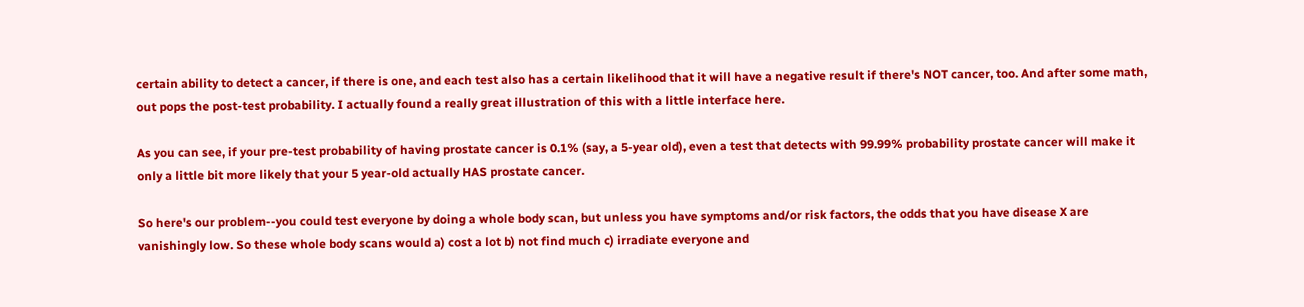certain ability to detect a cancer, if there is one, and each test also has a certain likelihood that it will have a negative result if there's NOT cancer, too. And after some math, out pops the post-test probability. I actually found a really great illustration of this with a little interface here.

As you can see, if your pre-test probability of having prostate cancer is 0.1% (say, a 5-year old), even a test that detects with 99.99% probability prostate cancer will make it only a little bit more likely that your 5 year-old actually HAS prostate cancer.

So here's our problem--you could test everyone by doing a whole body scan, but unless you have symptoms and/or risk factors, the odds that you have disease X are vanishingly low. So these whole body scans would a) cost a lot b) not find much c) irradiate everyone and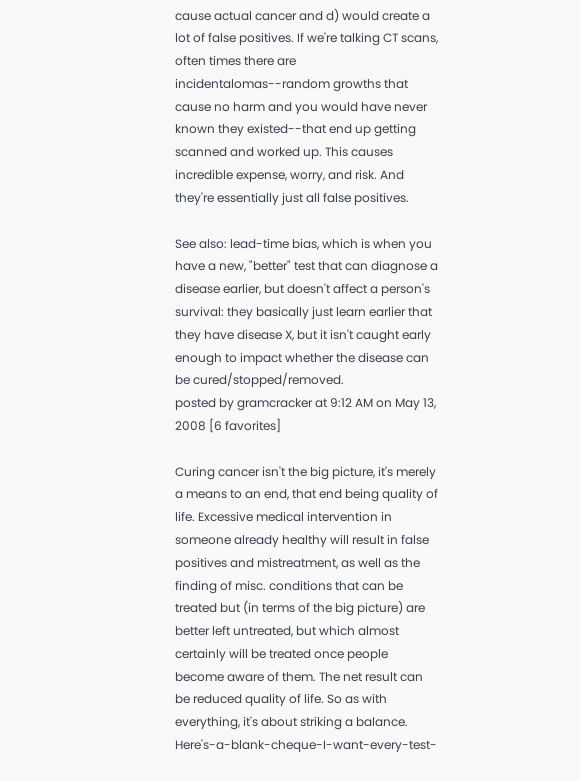cause actual cancer and d) would create a lot of false positives. If we're talking CT scans, often times there are incidentalomas--random growths that cause no harm and you would have never known they existed--that end up getting scanned and worked up. This causes incredible expense, worry, and risk. And they're essentially just all false positives.

See also: lead-time bias, which is when you have a new, "better" test that can diagnose a disease earlier, but doesn't affect a person's survival: they basically just learn earlier that they have disease X, but it isn't caught early enough to impact whether the disease can be cured/stopped/removed.
posted by gramcracker at 9:12 AM on May 13, 2008 [6 favorites]

Curing cancer isn't the big picture, it's merely a means to an end, that end being quality of life. Excessive medical intervention in someone already healthy will result in false positives and mistreatment, as well as the finding of misc. conditions that can be treated but (in terms of the big picture) are better left untreated, but which almost certainly will be treated once people become aware of them. The net result can be reduced quality of life. So as with everything, it's about striking a balance. Here's-a-blank-cheque-I-want-every-test-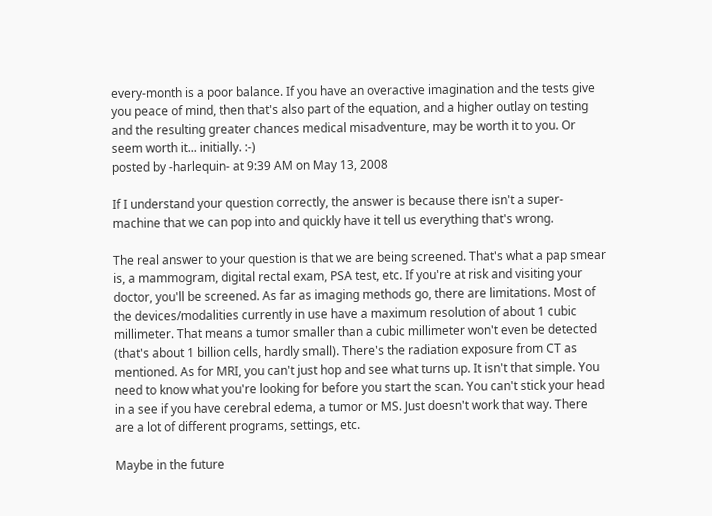every-month is a poor balance. If you have an overactive imagination and the tests give you peace of mind, then that's also part of the equation, and a higher outlay on testing and the resulting greater chances medical misadventure, may be worth it to you. Or seem worth it... initially. :-)
posted by -harlequin- at 9:39 AM on May 13, 2008

If I understand your question correctly, the answer is because there isn't a super-machine that we can pop into and quickly have it tell us everything that's wrong.

The real answer to your question is that we are being screened. That's what a pap smear is, a mammogram, digital rectal exam, PSA test, etc. If you're at risk and visiting your doctor, you'll be screened. As far as imaging methods go, there are limitations. Most of the devices/modalities currently in use have a maximum resolution of about 1 cubic millimeter. That means a tumor smaller than a cubic millimeter won't even be detected (that's about 1 billion cells, hardly small). There's the radiation exposure from CT as mentioned. As for MRI, you can't just hop and see what turns up. It isn't that simple. You need to know what you're looking for before you start the scan. You can't stick your head in a see if you have cerebral edema, a tumor or MS. Just doesn't work that way. There are a lot of different programs, settings, etc.

Maybe in the future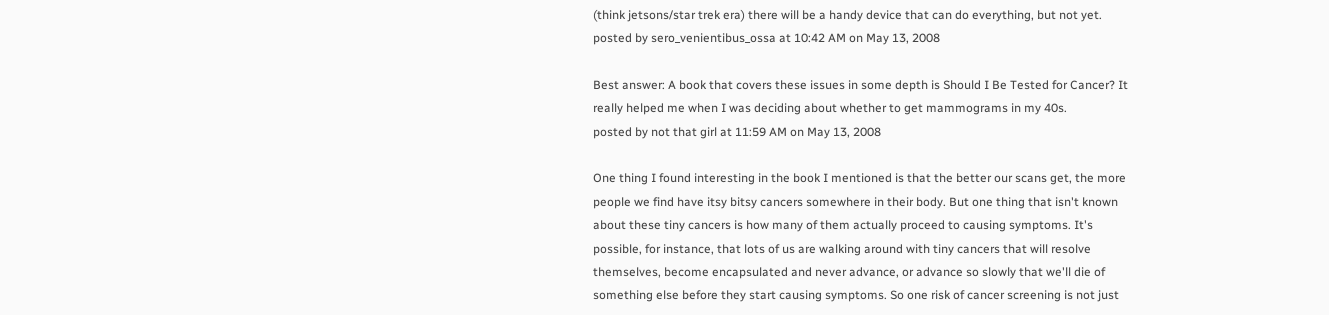(think jetsons/star trek era) there will be a handy device that can do everything, but not yet.
posted by sero_venientibus_ossa at 10:42 AM on May 13, 2008

Best answer: A book that covers these issues in some depth is Should I Be Tested for Cancer? It really helped me when I was deciding about whether to get mammograms in my 40s.
posted by not that girl at 11:59 AM on May 13, 2008

One thing I found interesting in the book I mentioned is that the better our scans get, the more people we find have itsy bitsy cancers somewhere in their body. But one thing that isn't known about these tiny cancers is how many of them actually proceed to causing symptoms. It's possible, for instance, that lots of us are walking around with tiny cancers that will resolve themselves, become encapsulated and never advance, or advance so slowly that we'll die of something else before they start causing symptoms. So one risk of cancer screening is not just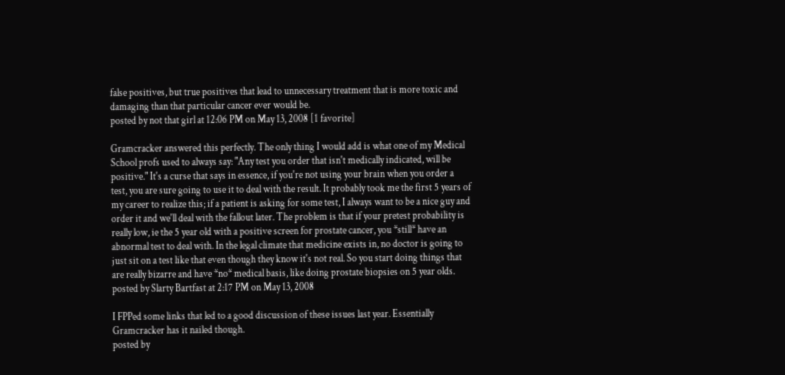false positives, but true positives that lead to unnecessary treatment that is more toxic and damaging than that particular cancer ever would be.
posted by not that girl at 12:06 PM on May 13, 2008 [1 favorite]

Gramcracker answered this perfectly. The only thing I would add is what one of my Medical School profs used to always say: "Any test you order that isn't medically indicated, will be positive." It's a curse that says in essence, if you're not using your brain when you order a test, you are sure going to use it to deal with the result. It probably took me the first 5 years of my career to realize this; if a patient is asking for some test, I always want to be a nice guy and order it and we'll deal with the fallout later. The problem is that if your pretest probability is really low, ie the 5 year old with a positive screen for prostate cancer, you *still* have an abnormal test to deal with. In the legal climate that medicine exists in, no doctor is going to just sit on a test like that even though they know it's not real. So you start doing things that are really bizarre and have *no* medical basis, like doing prostate biopsies on 5 year olds.
posted by Slarty Bartfast at 2:17 PM on May 13, 2008

I FPPed some links that led to a good discussion of these issues last year. Essentially Gramcracker has it nailed though.
posted by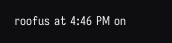roofus at 4:46 PM on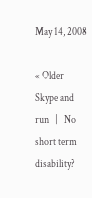May 14, 2008

« Older Skype and run   |   No short term disability?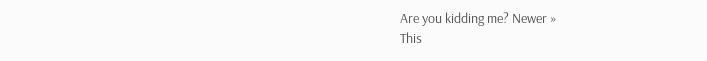Are you kidding me? Newer »
This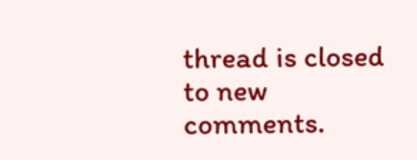thread is closed to new comments.